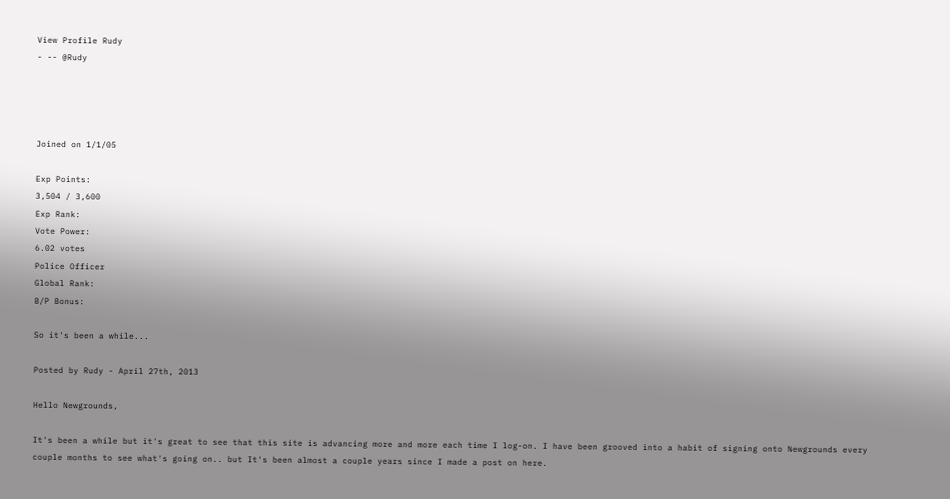View Profile Rudy
- -- @Rudy




Joined on 1/1/05

Exp Points:
3,504 / 3,600
Exp Rank:
Vote Power:
6.02 votes
Police Officer
Global Rank:
B/P Bonus:

So it's been a while...

Posted by Rudy - April 27th, 2013

Hello Newgrounds,

It's been a while but it's great to see that this site is advancing more and more each time I log-on. I have been grooved into a habit of signing onto Newgrounds every couple months to see what's going on.. but It's been almost a couple years since I made a post on here.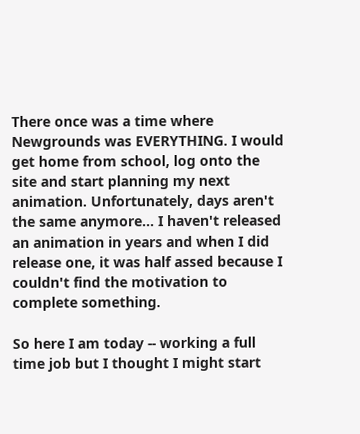There once was a time where Newgrounds was EVERYTHING. I would get home from school, log onto the site and start planning my next animation. Unfortunately, days aren't the same anymore... I haven't released an animation in years and when I did release one, it was half assed because I couldn't find the motivation to complete something.

So here I am today -- working a full time job but I thought I might start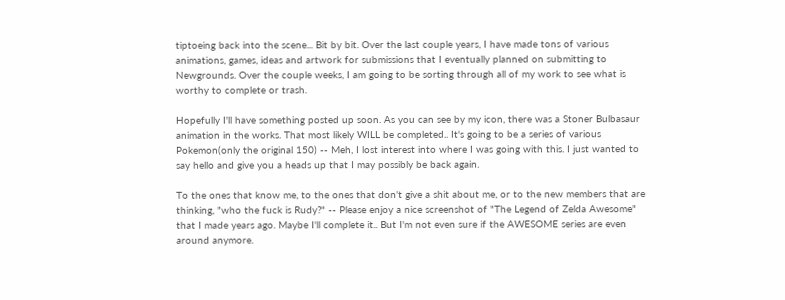tiptoeing back into the scene... Bit by bit. Over the last couple years, I have made tons of various animations, games, ideas and artwork for submissions that I eventually planned on submitting to Newgrounds. Over the couple weeks, I am going to be sorting through all of my work to see what is worthy to complete or trash.

Hopefully I'll have something posted up soon. As you can see by my icon, there was a Stoner Bulbasaur animation in the works. That most likely WILL be completed.. It's going to be a series of various Pokemon(only the original 150) -- Meh, I lost interest into where I was going with this. I just wanted to say hello and give you a heads up that I may possibly be back again.

To the ones that know me, to the ones that don't give a shit about me, or to the new members that are thinking, "who the fuck is Rudy?" -- Please enjoy a nice screenshot of "The Legend of Zelda Awesome" that I made years ago. Maybe I'll complete it.. But I'm not even sure if the AWESOME series are even around anymore.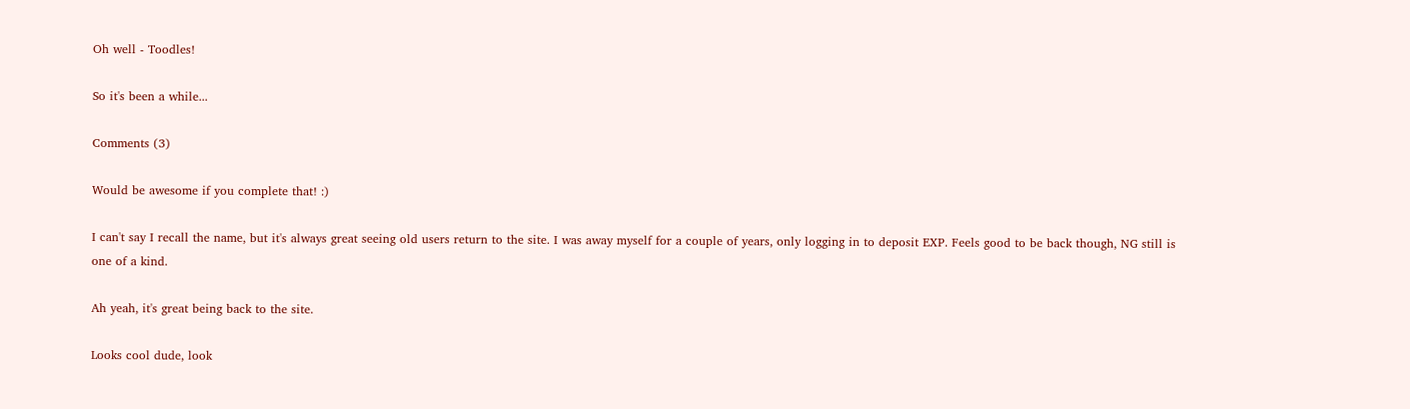Oh well - Toodles!

So it's been a while...

Comments (3)

Would be awesome if you complete that! :)

I can't say I recall the name, but it's always great seeing old users return to the site. I was away myself for a couple of years, only logging in to deposit EXP. Feels good to be back though, NG still is one of a kind.

Ah yeah, it's great being back to the site.

Looks cool dude, look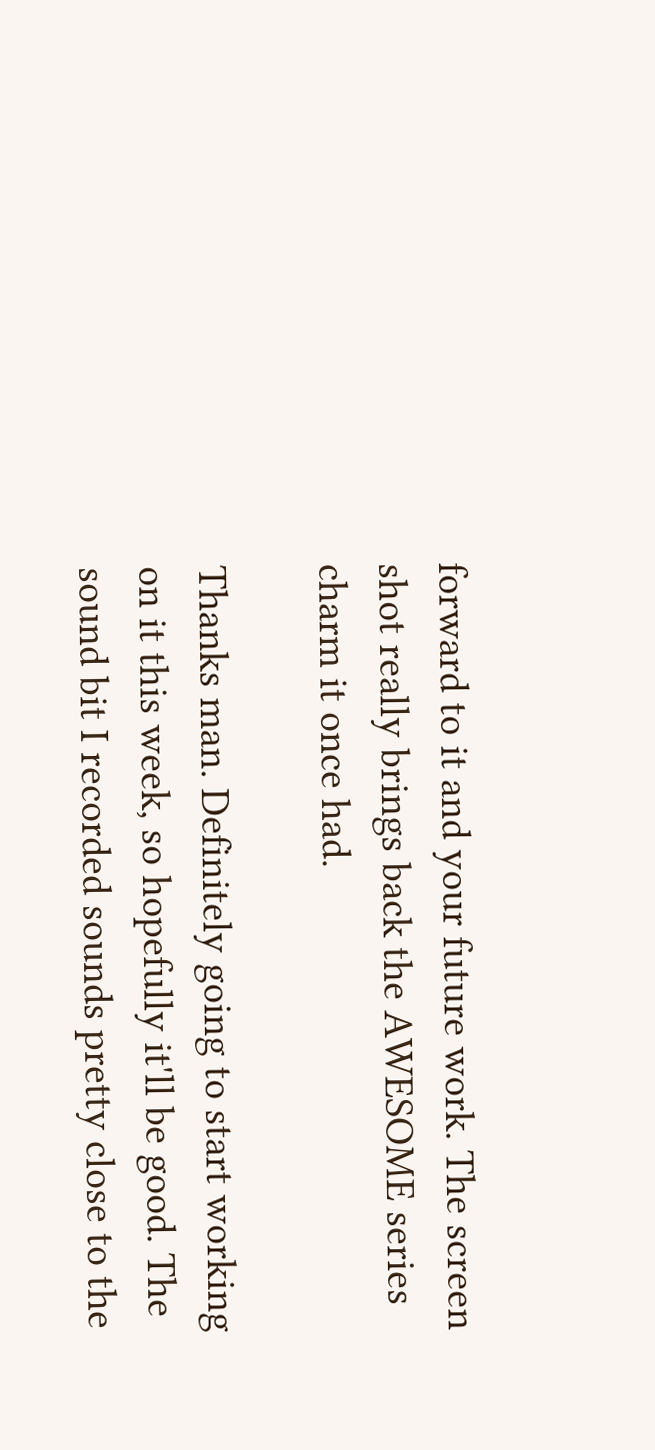forward to it and your future work. The screen shot really brings back the AWESOME series charm it once had.

Thanks man. Definitely going to start working on it this week, so hopefully it'll be good. The sound bit I recorded sounds pretty close to the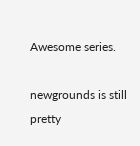Awesome series.

newgrounds is still pretty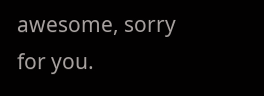awesome, sorry for you.